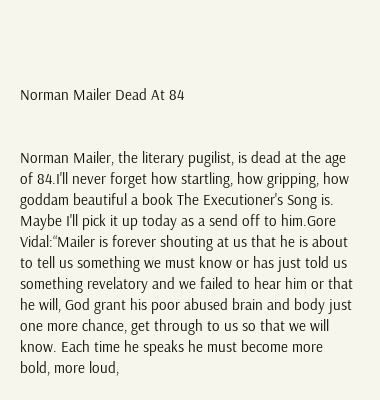Norman Mailer Dead At 84


Norman Mailer, the literary pugilist, is dead at the age of 84.I'll never forget how startling, how gripping, how goddam beautiful a book The Executioner's Song is. Maybe I'll pick it up today as a send off to him.Gore Vidal:“Mailer is forever shouting at us that he is about to tell us something we must know or has just told us something revelatory and we failed to hear him or that he will, God grant his poor abused brain and body just one more chance, get through to us so that we will know. Each time he speaks he must become more bold, more loud,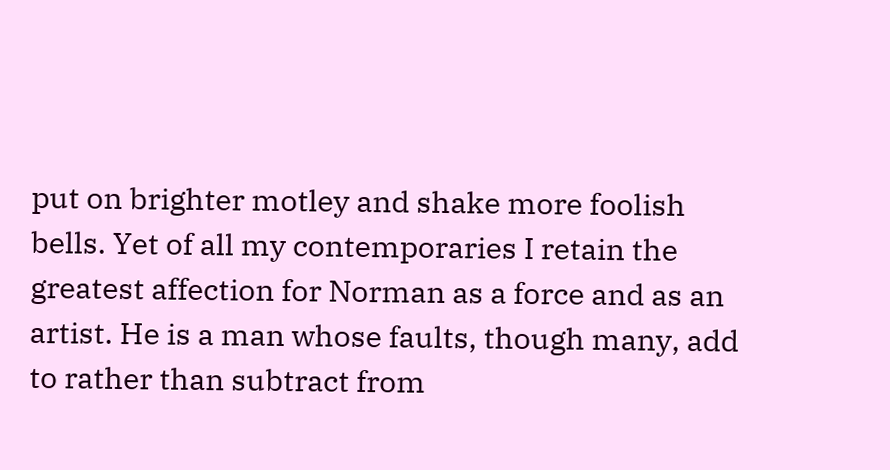put on brighter motley and shake more foolish bells. Yet of all my contemporaries I retain the greatest affection for Norman as a force and as an artist. He is a man whose faults, though many, add to rather than subtract from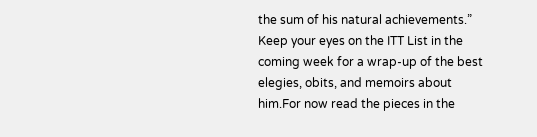the sum of his natural achievements.” Keep your eyes on the ITT List in the coming week for a wrap-up of the best elegies, obits, and memoirs about him.For now read the pieces in the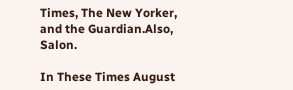Times, The New Yorker, and the Guardian.Also, Salon.

In These Times August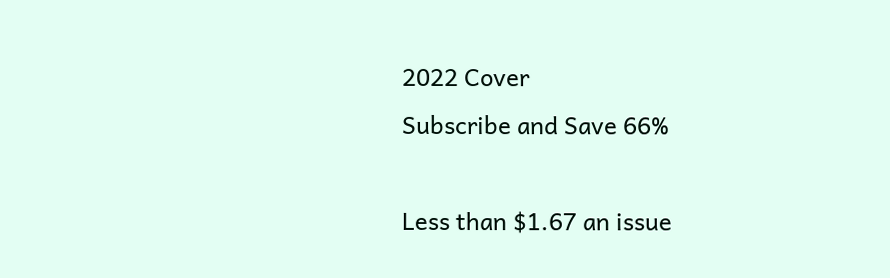2022 Cover
Subscribe and Save 66%

Less than $1.67 an issue